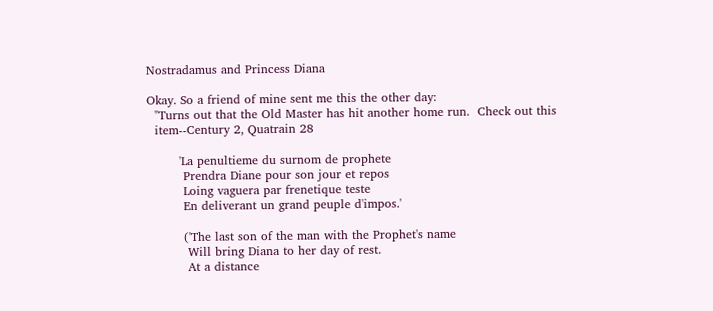Nostradamus and Princess Diana

Okay. So a friend of mine sent me this the other day:
  "Turns out that the Old Master has hit another home run.  Check out this
  item--Century 2, Quatrain 28

        'La penultieme du surnom de prophete
         Prendra Diane pour son jour et repos
         Loing vaguera par frenetique teste
         En deliverant un grand peuple d'impos.'

         ('The last son of the man with the Prophet's name
          Will bring Diana to her day of rest.
          At a distance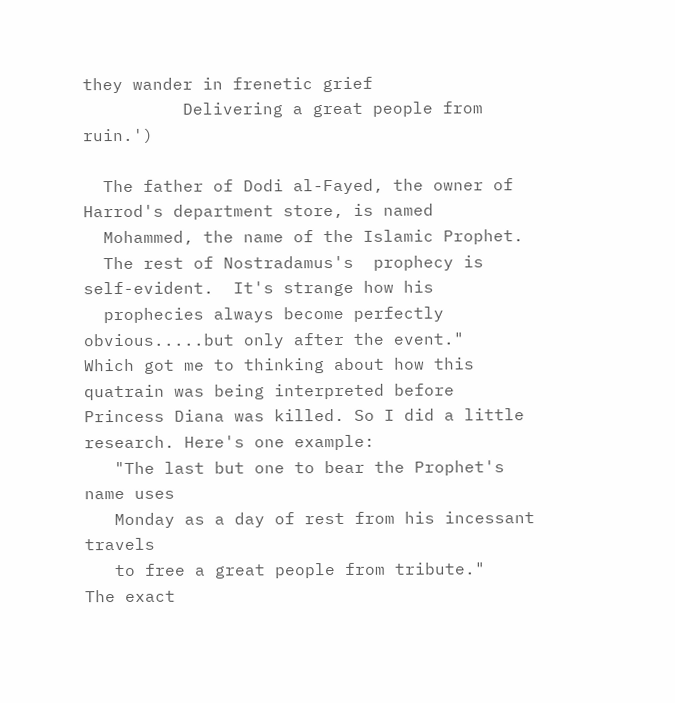they wander in frenetic grief
          Delivering a great people from ruin.')

  The father of Dodi al-Fayed, the owner of Harrod's department store, is named
  Mohammed, the name of the Islamic Prophet.
  The rest of Nostradamus's  prophecy is self-evident.  It's strange how his
  prophecies always become perfectly obvious.....but only after the event."
Which got me to thinking about how this quatrain was being interpreted before Princess Diana was killed. So I did a little research. Here's one example:
   "The last but one to bear the Prophet's name uses
   Monday as a day of rest from his incessant travels
   to free a great people from tribute."
The exact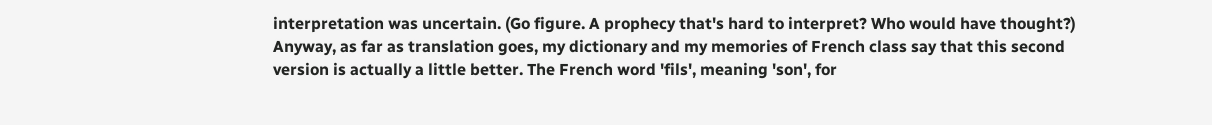interpretation was uncertain. (Go figure. A prophecy that's hard to interpret? Who would have thought?) Anyway, as far as translation goes, my dictionary and my memories of French class say that this second version is actually a little better. The French word 'fils', meaning 'son', for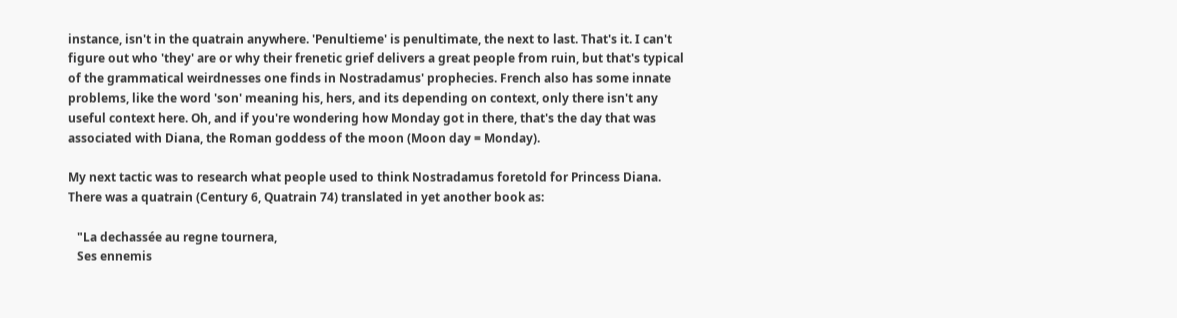instance, isn't in the quatrain anywhere. 'Penultieme' is penultimate, the next to last. That's it. I can't figure out who 'they' are or why their frenetic grief delivers a great people from ruin, but that's typical of the grammatical weirdnesses one finds in Nostradamus' prophecies. French also has some innate problems, like the word 'son' meaning his, hers, and its depending on context, only there isn't any useful context here. Oh, and if you're wondering how Monday got in there, that's the day that was associated with Diana, the Roman goddess of the moon (Moon day = Monday).

My next tactic was to research what people used to think Nostradamus foretold for Princess Diana. There was a quatrain (Century 6, Quatrain 74) translated in yet another book as:

   "La dechassée au regne tournera,
   Ses ennemis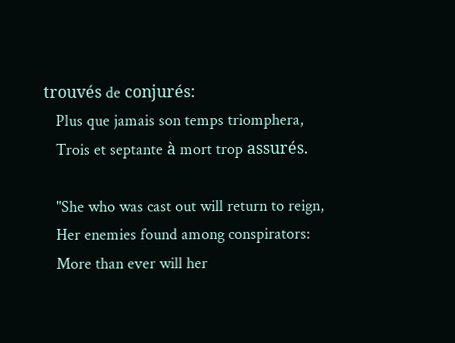trouvés de conjurés:
   Plus que jamais son temps triomphera,
   Trois et septante à mort trop assurés.

   "She who was cast out will return to reign,
   Her enemies found among conspirators:
   More than ever will her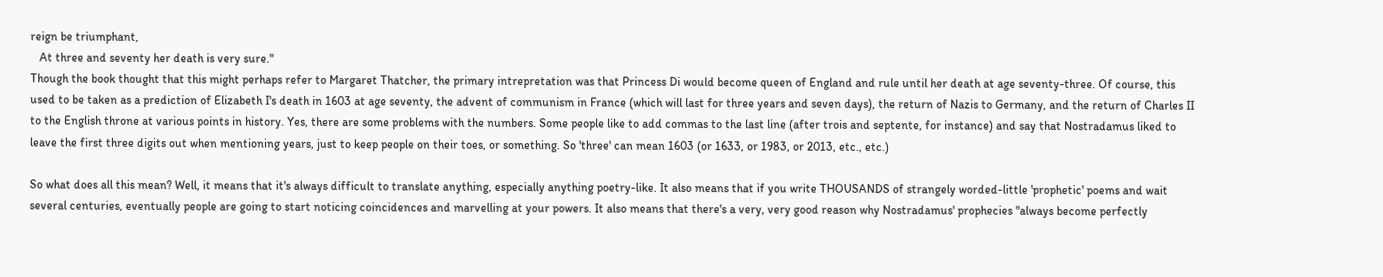reign be triumphant,
   At three and seventy her death is very sure."
Though the book thought that this might perhaps refer to Margaret Thatcher, the primary intrepretation was that Princess Di would become queen of England and rule until her death at age seventy-three. Of course, this used to be taken as a prediction of Elizabeth I's death in 1603 at age seventy, the advent of communism in France (which will last for three years and seven days), the return of Nazis to Germany, and the return of Charles II to the English throne at various points in history. Yes, there are some problems with the numbers. Some people like to add commas to the last line (after trois and septente, for instance) and say that Nostradamus liked to leave the first three digits out when mentioning years, just to keep people on their toes, or something. So 'three' can mean 1603 (or 1633, or 1983, or 2013, etc., etc.)

So what does all this mean? Well, it means that it's always difficult to translate anything, especially anything poetry-like. It also means that if you write THOUSANDS of strangely worded-little 'prophetic' poems and wait several centuries, eventually people are going to start noticing coincidences and marvelling at your powers. It also means that there's a very, very good reason why Nostradamus' prophecies "always become perfectly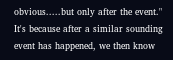obvious.....but only after the event." It's because after a similar sounding event has happened, we then know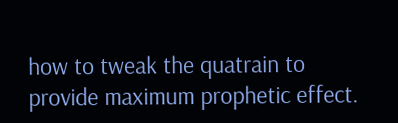how to tweak the quatrain to provide maximum prophetic effect.